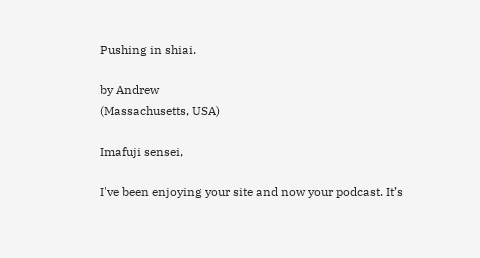Pushing in shiai.

by Andrew
(Massachusetts, USA)

Imafuji sensei,

I've been enjoying your site and now your podcast. It’s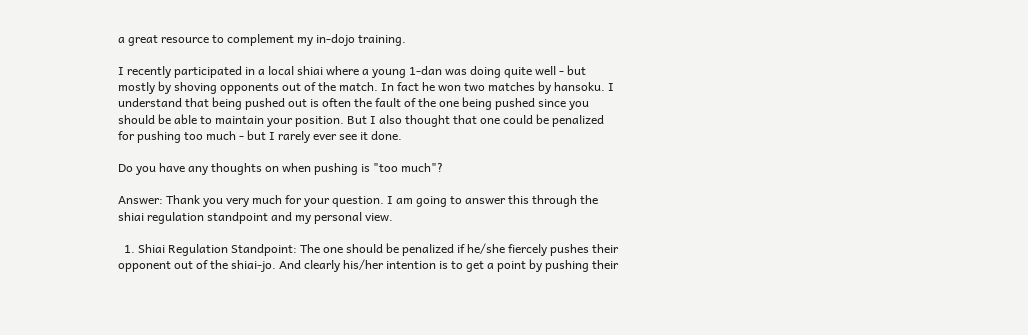a great resource to complement my in-dojo training.

I recently participated in a local shiai where a young 1-dan was doing quite well - but mostly by shoving opponents out of the match. In fact he won two matches by hansoku. I understand that being pushed out is often the fault of the one being pushed since you should be able to maintain your position. But I also thought that one could be penalized for pushing too much - but I rarely ever see it done.

Do you have any thoughts on when pushing is "too much"?

Answer: Thank you very much for your question. I am going to answer this through the shiai regulation standpoint and my personal view.

  1. Shiai Regulation Standpoint: The one should be penalized if he/she fiercely pushes their opponent out of the shiai-jo. And clearly his/her intention is to get a point by pushing their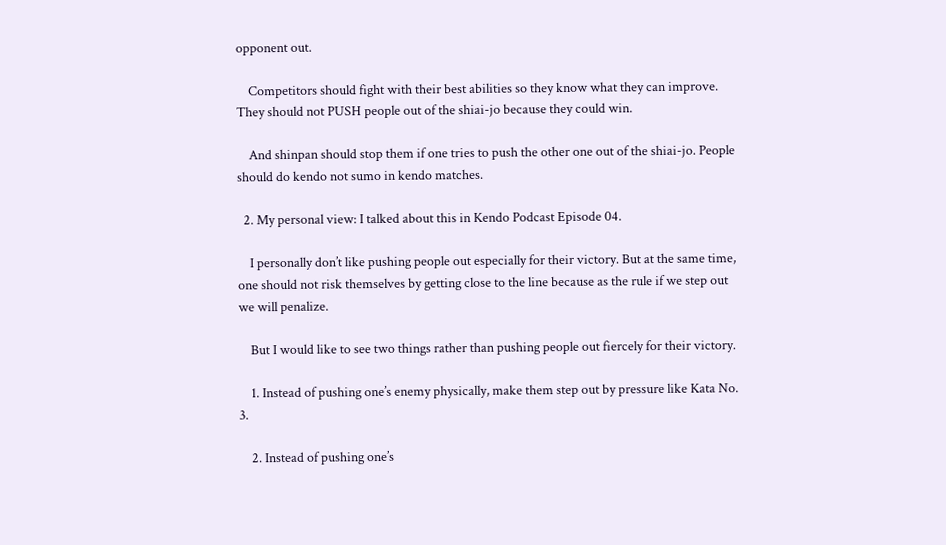opponent out.

    Competitors should fight with their best abilities so they know what they can improve. They should not PUSH people out of the shiai-jo because they could win.

    And shinpan should stop them if one tries to push the other one out of the shiai-jo. People should do kendo not sumo in kendo matches.

  2. My personal view: I talked about this in Kendo Podcast Episode 04.

    I personally don’t like pushing people out especially for their victory. But at the same time, one should not risk themselves by getting close to the line because as the rule if we step out we will penalize.

    But I would like to see two things rather than pushing people out fiercely for their victory.

    1. Instead of pushing one’s enemy physically, make them step out by pressure like Kata No. 3.

    2. Instead of pushing one’s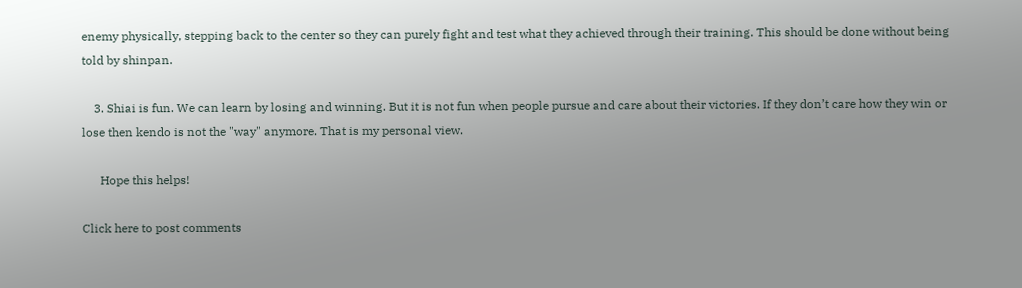enemy physically, stepping back to the center so they can purely fight and test what they achieved through their training. This should be done without being told by shinpan.

    3. Shiai is fun. We can learn by losing and winning. But it is not fun when people pursue and care about their victories. If they don’t care how they win or lose then kendo is not the "way" anymore. That is my personal view.

      Hope this helps!

Click here to post comments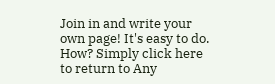Join in and write your own page! It's easy to do. How? Simply click here to return to Any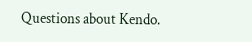Questions about Kendo.